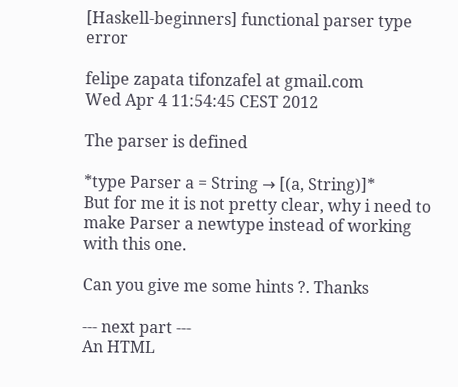[Haskell-beginners] functional parser type error

felipe zapata tifonzafel at gmail.com
Wed Apr 4 11:54:45 CEST 2012

The parser is defined

*type Parser a = String → [(a, String)]*
But for me it is not pretty clear, why i need to
make Parser a newtype instead of working
with this one.

Can you give me some hints ?. Thanks

--- next part ---
An HTML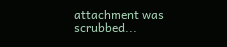attachment was scrubbed...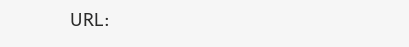URL: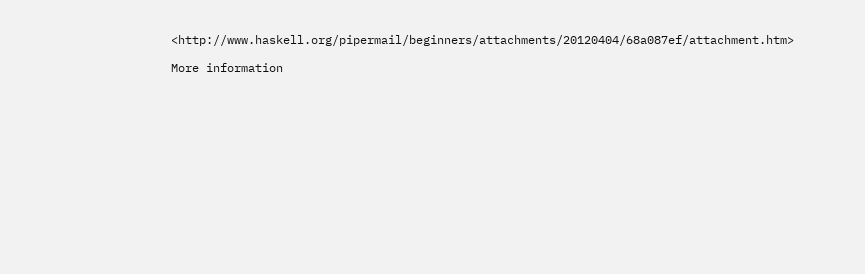<http://www.haskell.org/pipermail/beginners/attachments/20120404/68a087ef/attachment.htm>

More information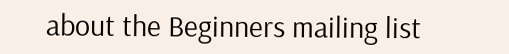about the Beginners mailing list